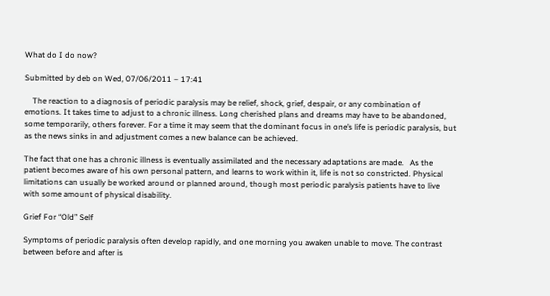What do I do now?

Submitted by deb on Wed, 07/06/2011 – 17:41

    The reaction to a diagnosis of periodic paralysis may be relief, shock, grief, despair, or any combination of emotions. It takes time to adjust to a chronic illness. Long cherished plans and dreams may have to be abandoned, some temporarily, others forever. For a time it may seem that the dominant focus in one’s life is periodic paralysis, but as the news sinks in and adjustment comes a new balance can be achieved.

The fact that one has a chronic illness is eventually assimilated and the necessary adaptations are made.   As the patient becomes aware of his own personal pattern, and learns to work within it, life is not so constricted. Physical limitations can usually be worked around or planned around, though most periodic paralysis patients have to live with some amount of physical disability.

Grief For “Old” Self

Symptoms of periodic paralysis often develop rapidly, and one morning you awaken unable to move. The contrast between before and after is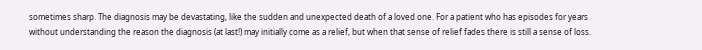sometimes sharp. The diagnosis may be devastating, like the sudden and unexpected death of a loved one. For a patient who has episodes for years without understanding the reason the diagnosis (at last!) may initially come as a relief, but when that sense of relief fades there is still a sense of loss.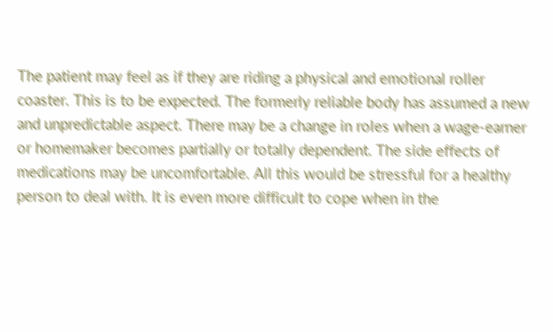The patient may feel as if they are riding a physical and emotional roller coaster. This is to be expected. The formerly reliable body has assumed a new and unpredictable aspect. There may be a change in roles when a wage-earner or homemaker becomes partially or totally dependent. The side effects of medications may be uncomfortable. All this would be stressful for a healthy person to deal with. It is even more difficult to cope when in the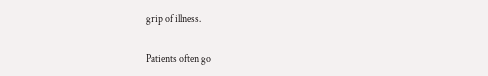grip of illness.

Patients often go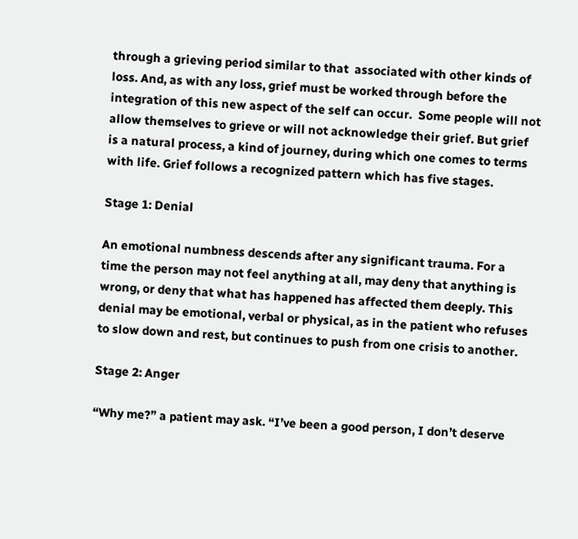through a grieving period similar to that  associated with other kinds of loss. And, as with any loss, grief must be worked through before the integration of this new aspect of the self can occur.  Some people will not allow themselves to grieve or will not acknowledge their grief. But grief is a natural process, a kind of journey, during which one comes to terms with life. Grief follows a recognized pattern which has five stages.

Stage 1: Denial

An emotional numbness descends after any significant trauma. For a time the person may not feel anything at all, may deny that anything is wrong, or deny that what has happened has affected them deeply. This denial may be emotional, verbal or physical, as in the patient who refuses to slow down and rest, but continues to push from one crisis to another.

Stage 2: Anger

“Why me?” a patient may ask. “I’ve been a good person, I don’t deserve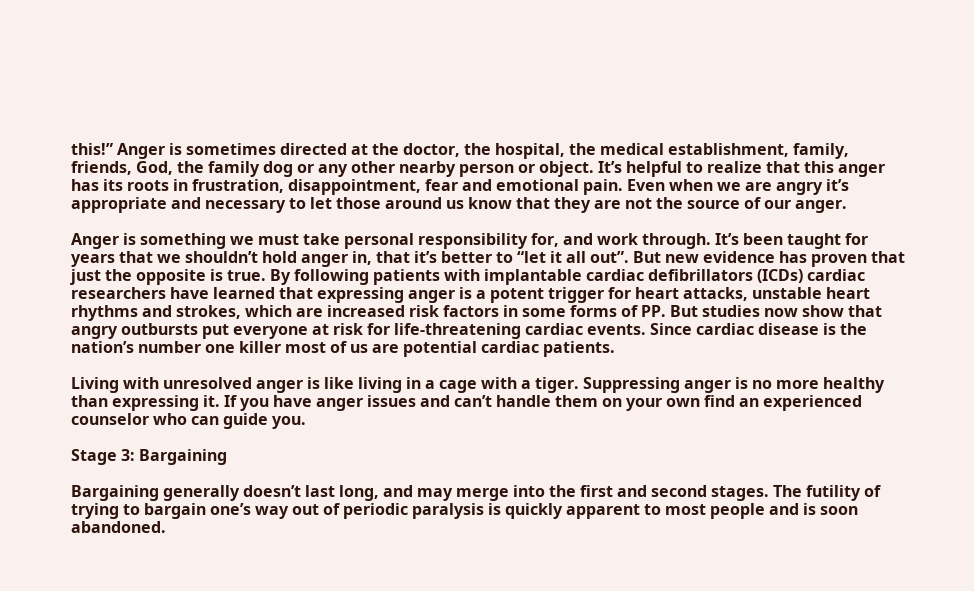this!” Anger is sometimes directed at the doctor, the hospital, the medical establishment, family, friends, God, the family dog or any other nearby person or object. It’s helpful to realize that this anger has its roots in frustration, disappointment, fear and emotional pain. Even when we are angry it’s appropriate and necessary to let those around us know that they are not the source of our anger.

Anger is something we must take personal responsibility for, and work through. It’s been taught for years that we shouldn’t hold anger in, that it’s better to “let it all out”. But new evidence has proven that just the opposite is true. By following patients with implantable cardiac defibrillators (ICDs) cardiac researchers have learned that expressing anger is a potent trigger for heart attacks, unstable heart rhythms and strokes, which are increased risk factors in some forms of PP. But studies now show that angry outbursts put everyone at risk for life-threatening cardiac events. Since cardiac disease is the nation’s number one killer most of us are potential cardiac patients.

Living with unresolved anger is like living in a cage with a tiger. Suppressing anger is no more healthy than expressing it. If you have anger issues and can’t handle them on your own find an experienced counselor who can guide you.

Stage 3: Bargaining

Bargaining generally doesn’t last long, and may merge into the first and second stages. The futility of trying to bargain one’s way out of periodic paralysis is quickly apparent to most people and is soon abandoned.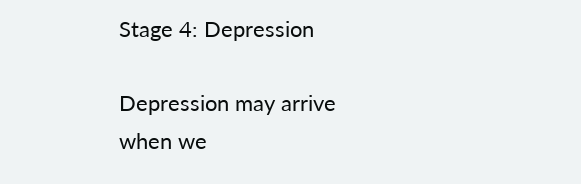Stage 4: Depression

Depression may arrive when we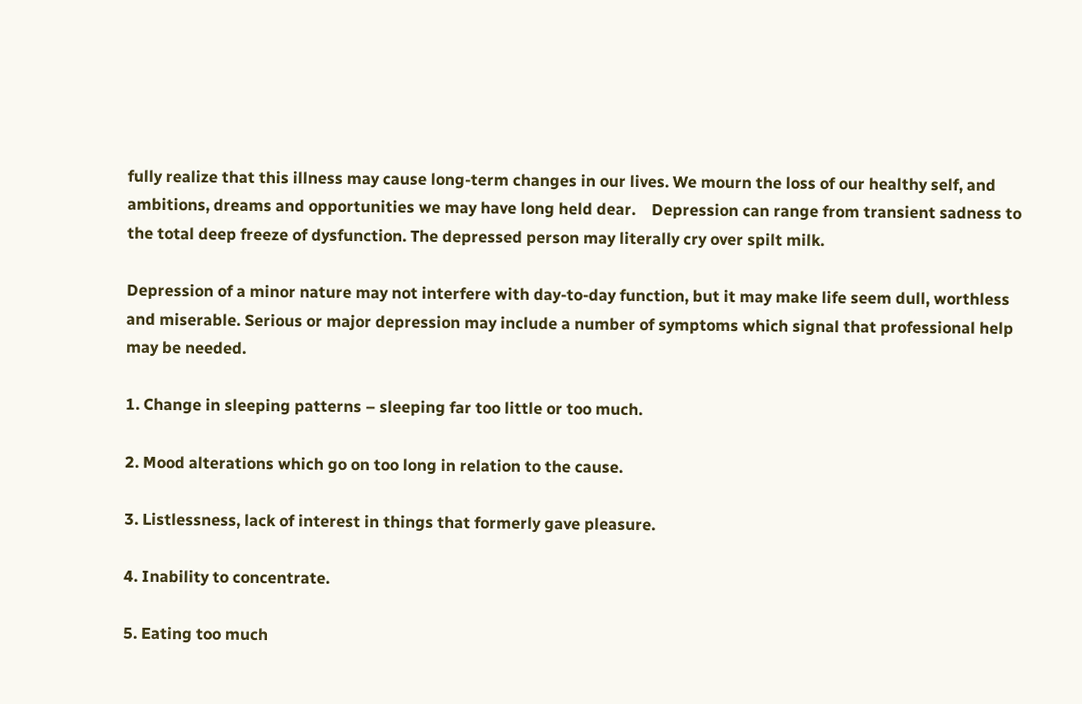fully realize that this illness may cause long-term changes in our lives. We mourn the loss of our healthy self, and ambitions, dreams and opportunities we may have long held dear.    Depression can range from transient sadness to the total deep freeze of dysfunction. The depressed person may literally cry over spilt milk.

Depression of a minor nature may not interfere with day-to-day function, but it may make life seem dull, worthless and miserable. Serious or major depression may include a number of symptoms which signal that professional help may be needed.

1. Change in sleeping patterns – sleeping far too little or too much.

2. Mood alterations which go on too long in relation to the cause.

3. Listlessness, lack of interest in things that formerly gave pleasure.

4. Inability to concentrate.

5. Eating too much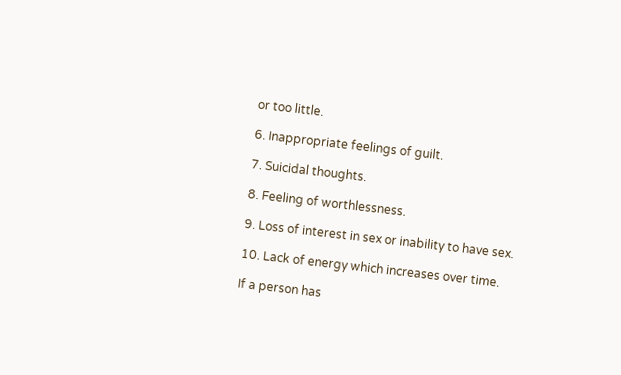or too little.

6. Inappropriate feelings of guilt.

7. Suicidal thoughts.

8. Feeling of worthlessness.

9. Loss of interest in sex or inability to have sex.

10. Lack of energy which increases over time.

If a person has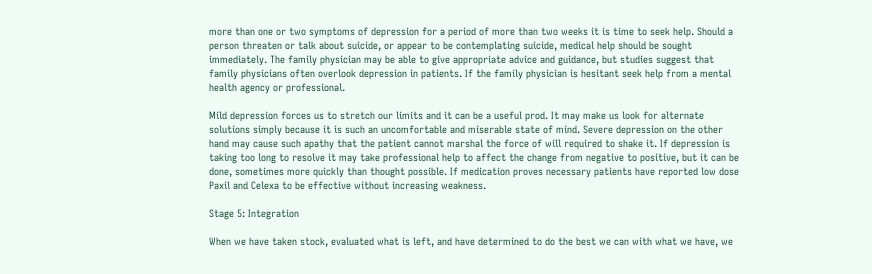more than one or two symptoms of depression for a period of more than two weeks it is time to seek help. Should a person threaten or talk about suicide, or appear to be contemplating suicide, medical help should be sought immediately. The family physician may be able to give appropriate advice and guidance, but studies suggest that family physicians often overlook depression in patients. If the family physician is hesitant seek help from a mental health agency or professional.

Mild depression forces us to stretch our limits and it can be a useful prod. It may make us look for alternate solutions simply because it is such an uncomfortable and miserable state of mind. Severe depression on the other hand may cause such apathy that the patient cannot marshal the force of will required to shake it. If depression is taking too long to resolve it may take professional help to affect the change from negative to positive, but it can be done, sometimes more quickly than thought possible. If medication proves necessary patients have reported low dose Paxil and Celexa to be effective without increasing weakness.

Stage 5: Integration

When we have taken stock, evaluated what is left, and have determined to do the best we can with what we have, we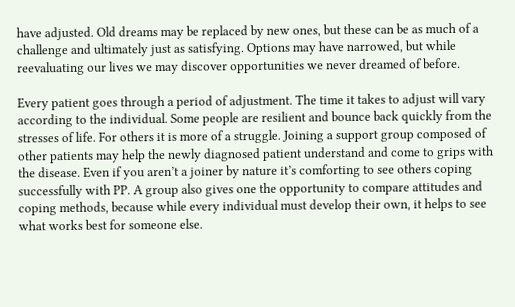have adjusted. Old dreams may be replaced by new ones, but these can be as much of a challenge and ultimately just as satisfying. Options may have narrowed, but while reevaluating our lives we may discover opportunities we never dreamed of before.

Every patient goes through a period of adjustment. The time it takes to adjust will vary according to the individual. Some people are resilient and bounce back quickly from the stresses of life. For others it is more of a struggle. Joining a support group composed of other patients may help the newly diagnosed patient understand and come to grips with the disease. Even if you aren’t a joiner by nature it’s comforting to see others coping successfully with PP. A group also gives one the opportunity to compare attitudes and coping methods, because while every individual must develop their own, it helps to see what works best for someone else.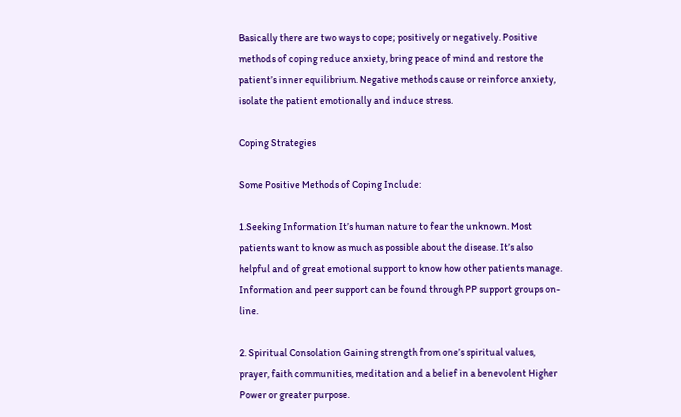Basically there are two ways to cope; positively or negatively. Positive methods of coping reduce anxiety, bring peace of mind and restore the patient’s inner equilibrium. Negative methods cause or reinforce anxiety, isolate the patient emotionally and induce stress.

Coping Strategies

Some Positive Methods of Coping Include:

1.Seeking Information It’s human nature to fear the unknown. Most patients want to know as much as possible about the disease. It’s also helpful and of great emotional support to know how other patients manage. Information and peer support can be found through PP support groups on-line.

2. Spiritual Consolation Gaining strength from one’s spiritual values, prayer, faith communities, meditation and a belief in a benevolent Higher Power or greater purpose.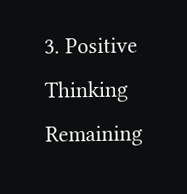3. Positive Thinking Remaining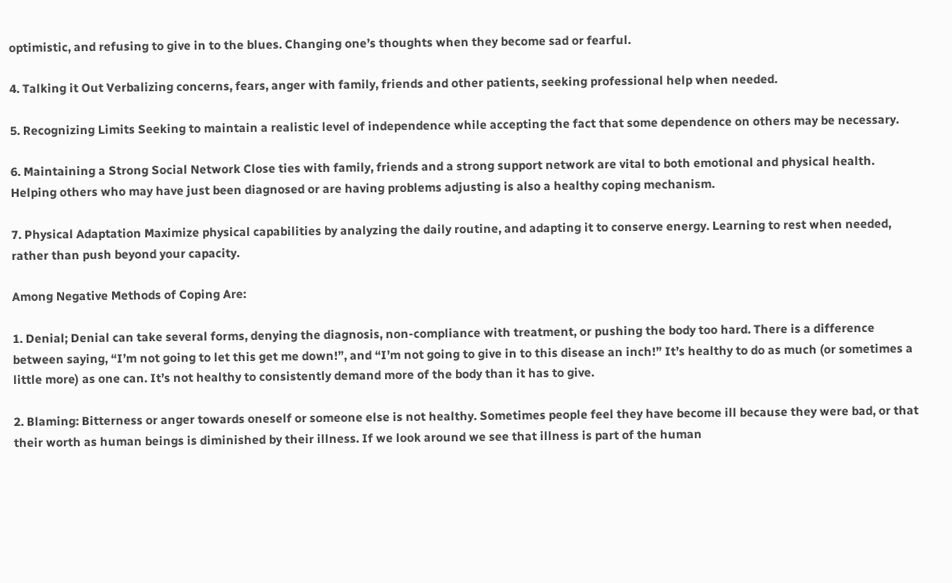optimistic, and refusing to give in to the blues. Changing one’s thoughts when they become sad or fearful.

4. Talking it Out Verbalizing concerns, fears, anger with family, friends and other patients, seeking professional help when needed.

5. Recognizing Limits Seeking to maintain a realistic level of independence while accepting the fact that some dependence on others may be necessary.

6. Maintaining a Strong Social Network Close ties with family, friends and a strong support network are vital to both emotional and physical health. Helping others who may have just been diagnosed or are having problems adjusting is also a healthy coping mechanism.

7. Physical Adaptation Maximize physical capabilities by analyzing the daily routine, and adapting it to conserve energy. Learning to rest when needed, rather than push beyond your capacity.

Among Negative Methods of Coping Are:

1. Denial; Denial can take several forms, denying the diagnosis, non-compliance with treatment, or pushing the body too hard. There is a difference between saying, “I’m not going to let this get me down!”, and “I’m not going to give in to this disease an inch!” It’s healthy to do as much (or sometimes a little more) as one can. It’s not healthy to consistently demand more of the body than it has to give.

2. Blaming: Bitterness or anger towards oneself or someone else is not healthy. Sometimes people feel they have become ill because they were bad, or that their worth as human beings is diminished by their illness. If we look around we see that illness is part of the human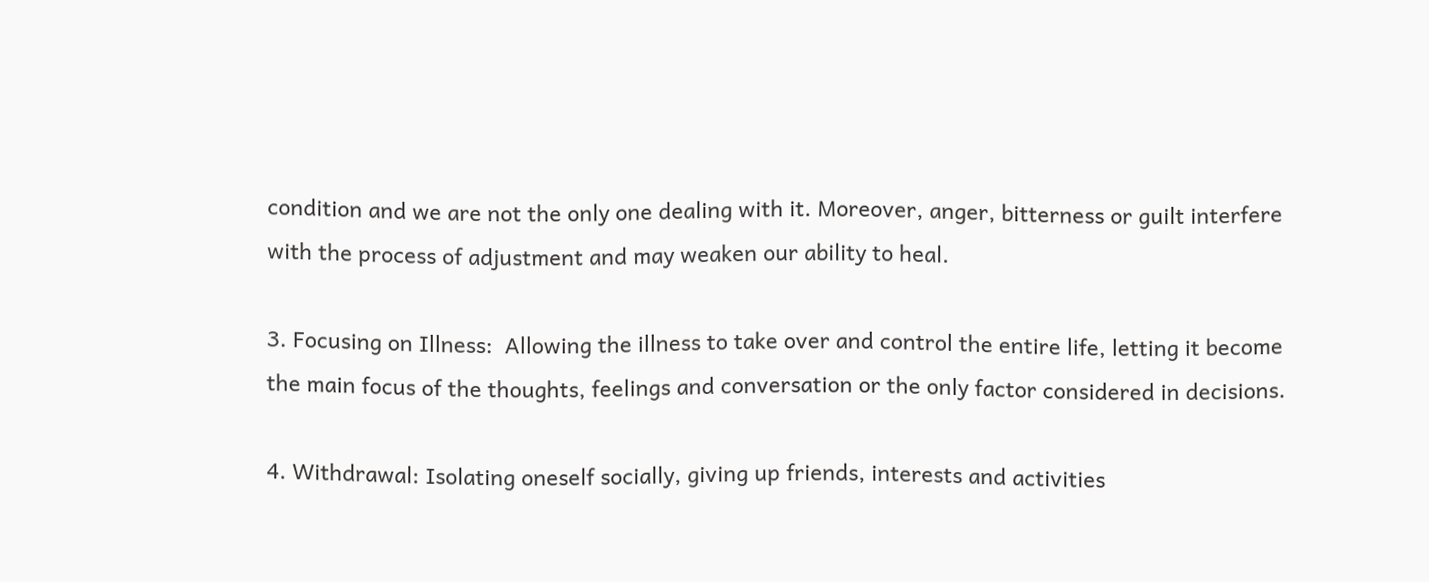condition and we are not the only one dealing with it. Moreover, anger, bitterness or guilt interfere with the process of adjustment and may weaken our ability to heal.

3. Focusing on Illness:  Allowing the illness to take over and control the entire life, letting it become the main focus of the thoughts, feelings and conversation or the only factor considered in decisions.

4. Withdrawal: Isolating oneself socially, giving up friends, interests and activities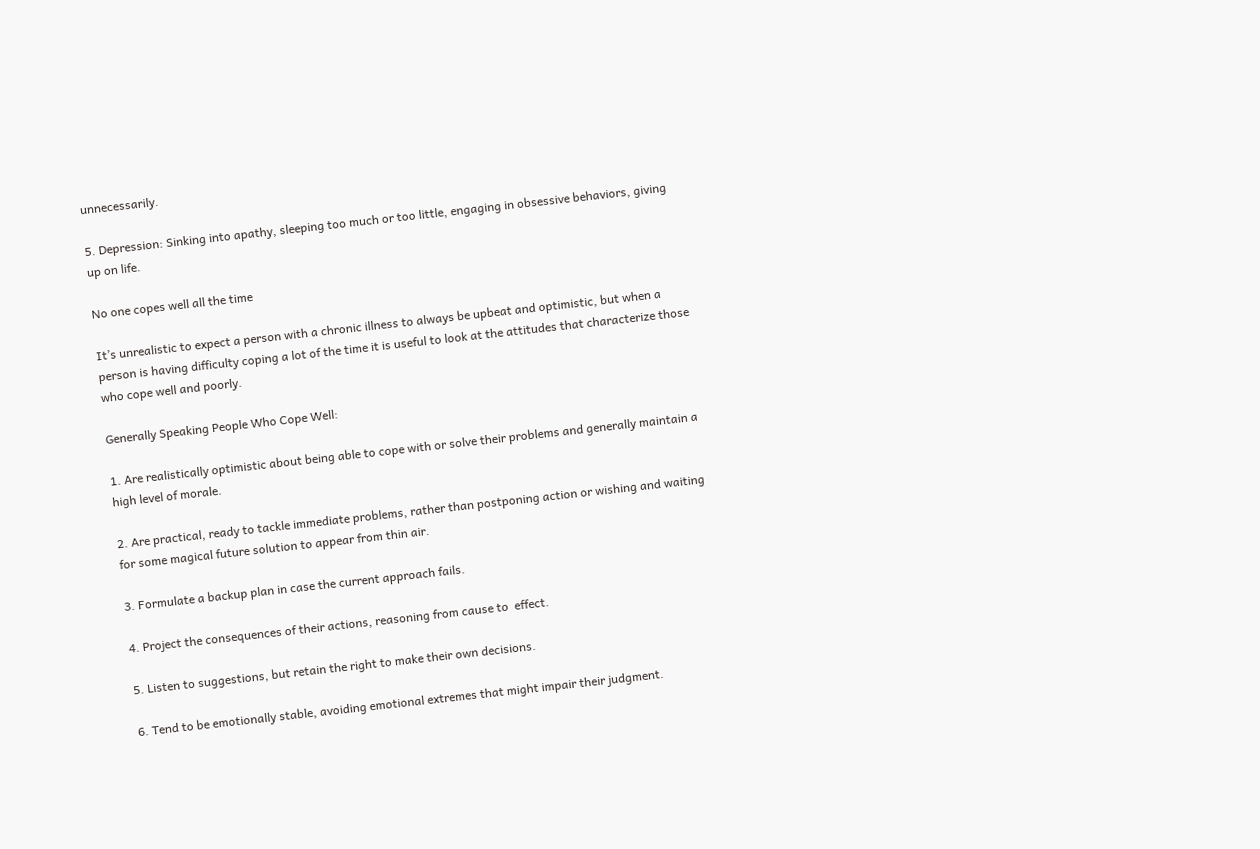unnecessarily.

5. Depression: Sinking into apathy, sleeping too much or too little, engaging in obsessive behaviors, giving up on life.

No one copes well all the time

It’s unrealistic to expect a person with a chronic illness to always be upbeat and optimistic, but when a person is having difficulty coping a lot of the time it is useful to look at the attitudes that characterize those who cope well and poorly.

Generally Speaking People Who Cope Well:

1. Are realistically optimistic about being able to cope with or solve their problems and generally maintain a high level of morale.

2. Are practical, ready to tackle immediate problems, rather than postponing action or wishing and waiting for some magical future solution to appear from thin air.

3. Formulate a backup plan in case the current approach fails.

4. Project the consequences of their actions, reasoning from cause to  effect.

5. Listen to suggestions, but retain the right to make their own decisions.

6. Tend to be emotionally stable, avoiding emotional extremes that might impair their judgment.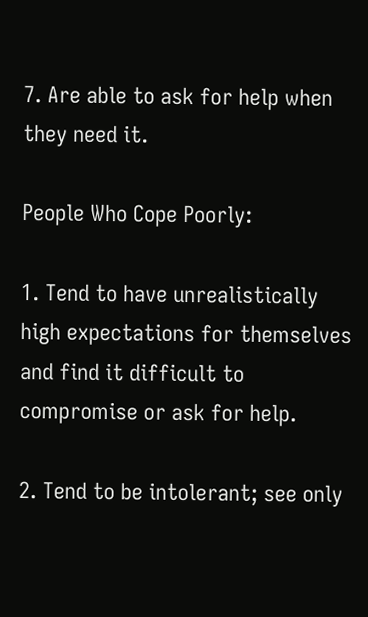7. Are able to ask for help when they need it.

People Who Cope Poorly:

1. Tend to have unrealistically high expectations for themselves and find it difficult to compromise or ask for help.

2. Tend to be intolerant; see only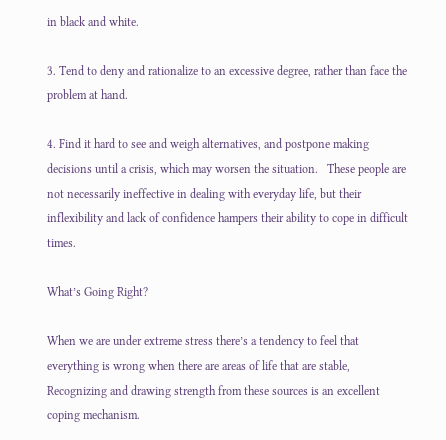in black and white.

3. Tend to deny and rationalize to an excessive degree, rather than face the problem at hand.

4. Find it hard to see and weigh alternatives, and postpone making  decisions until a crisis, which may worsen the situation.   These people are not necessarily ineffective in dealing with everyday life, but their inflexibility and lack of confidence hampers their ability to cope in difficult times.

What’s Going Right?

When we are under extreme stress there’s a tendency to feel that everything is wrong when there are areas of life that are stable, Recognizing and drawing strength from these sources is an excellent coping mechanism.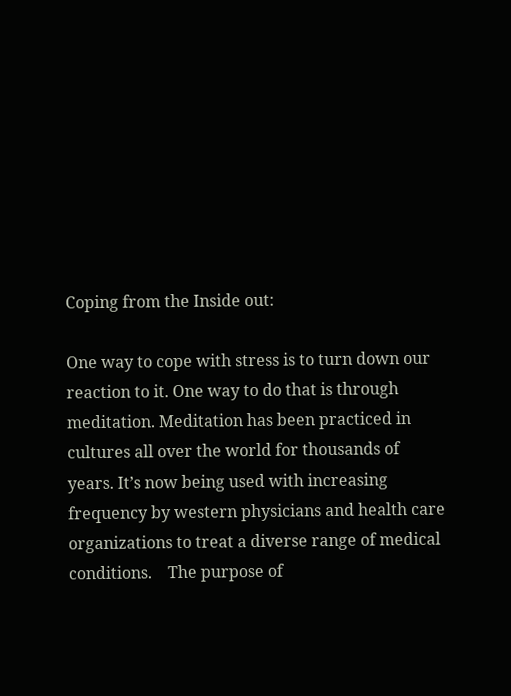Coping from the Inside out:

One way to cope with stress is to turn down our reaction to it. One way to do that is through meditation. Meditation has been practiced in cultures all over the world for thousands of years. It’s now being used with increasing frequency by western physicians and health care organizations to treat a diverse range of medical conditions.    The purpose of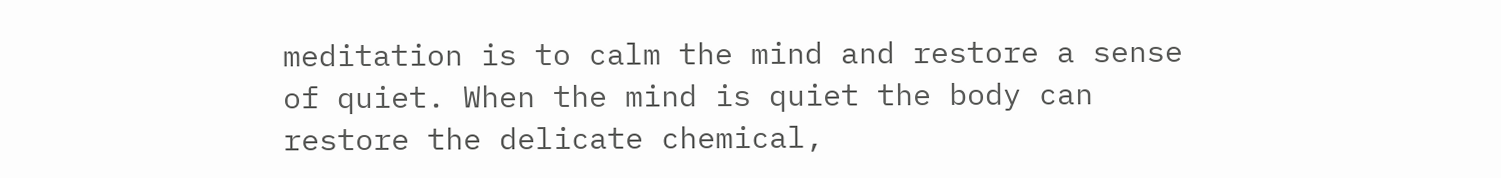meditation is to calm the mind and restore a sense of quiet. When the mind is quiet the body can restore the delicate chemical,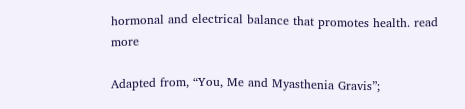hormonal and electrical balance that promotes health. read more

Adapted from, “You, Me and Myasthenia Gravis”;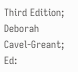Third Edition; Deborah Cavel-Greant; Ed: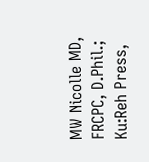MW Nicolle MD, FRCPC, D.Phil.; Ku:Reh Press,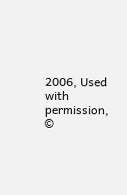2006, Used with permission, ©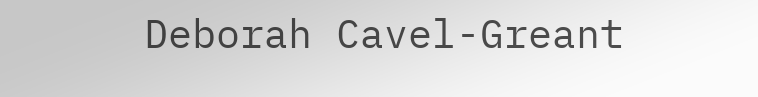Deborah Cavel-Greant